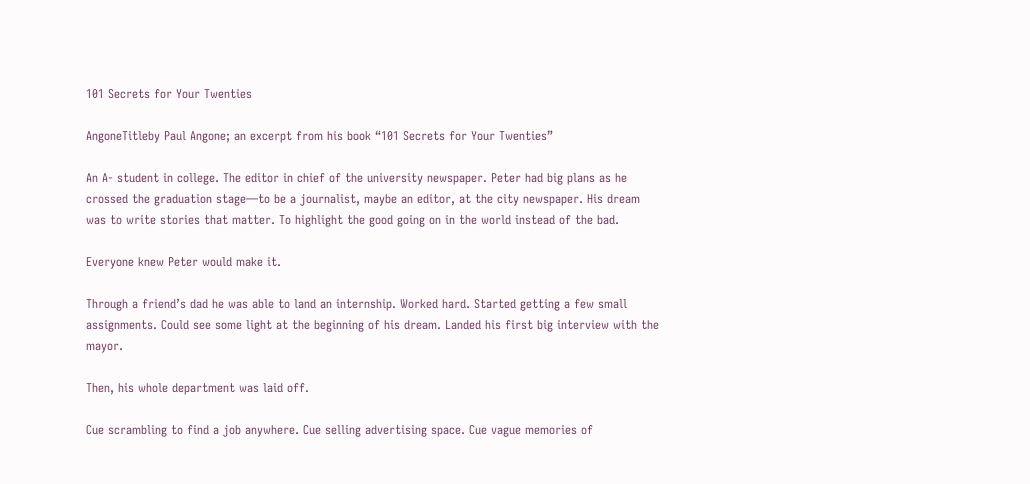101 Secrets for Your Twenties

AngoneTitleby Paul Angone; an excerpt from his book “101 Secrets for Your Twenties”

An A- student in college. The editor in chief of the university newspaper. Peter had big plans as he crossed the graduation stage—to be a journalist, maybe an editor, at the city newspaper. His dream was to write stories that matter. To highlight the good going on in the world instead of the bad.

Everyone knew Peter would make it.

Through a friend’s dad he was able to land an internship. Worked hard. Started getting a few small assignments. Could see some light at the beginning of his dream. Landed his first big interview with the mayor.

Then, his whole department was laid off.

Cue scrambling to find a job anywhere. Cue selling advertising space. Cue vague memories of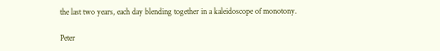the last two years, each day blending together in a kaleidoscope of monotony.

Peter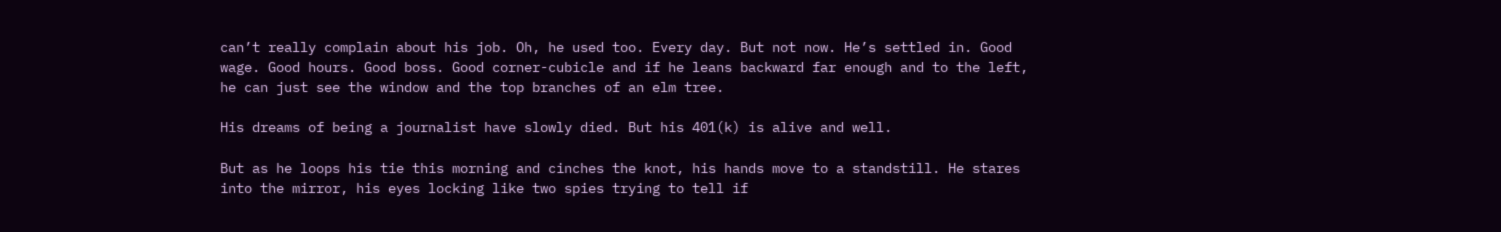can’t really complain about his job. Oh, he used too. Every day. But not now. He’s settled in. Good wage. Good hours. Good boss. Good corner-cubicle and if he leans backward far enough and to the left, he can just see the window and the top branches of an elm tree.

His dreams of being a journalist have slowly died. But his 401(k) is alive and well.

But as he loops his tie this morning and cinches the knot, his hands move to a standstill. He stares into the mirror, his eyes locking like two spies trying to tell if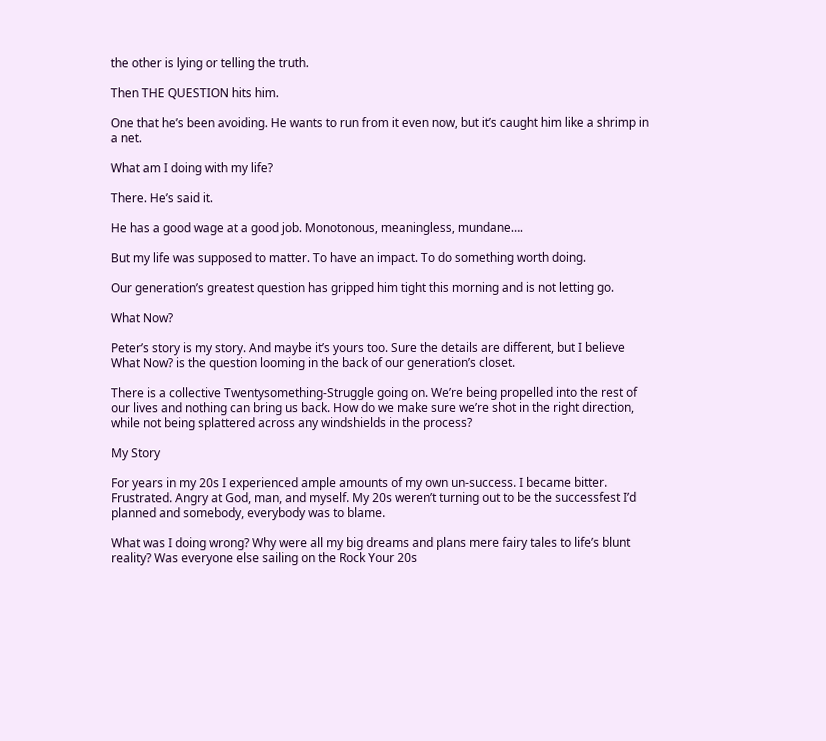the other is lying or telling the truth.

Then THE QUESTION hits him.

One that he’s been avoiding. He wants to run from it even now, but it’s caught him like a shrimp in a net.

What am I doing with my life?

There. He’s said it.

He has a good wage at a good job. Monotonous, meaningless, mundane….

But my life was supposed to matter. To have an impact. To do something worth doing.

Our generation’s greatest question has gripped him tight this morning and is not letting go.

What Now?

Peter’s story is my story. And maybe it’s yours too. Sure the details are different, but I believe What Now? is the question looming in the back of our generation’s closet.

There is a collective Twentysomething-Struggle going on. We’re being propelled into the rest of our lives and nothing can bring us back. How do we make sure we’re shot in the right direction, while not being splattered across any windshields in the process?

My Story

For years in my 20s I experienced ample amounts of my own un-success. I became bitter. Frustrated. Angry at God, man, and myself. My 20s weren’t turning out to be the successfest I’d planned and somebody, everybody was to blame.

What was I doing wrong? Why were all my big dreams and plans mere fairy tales to life’s blunt reality? Was everyone else sailing on the Rock Your 20s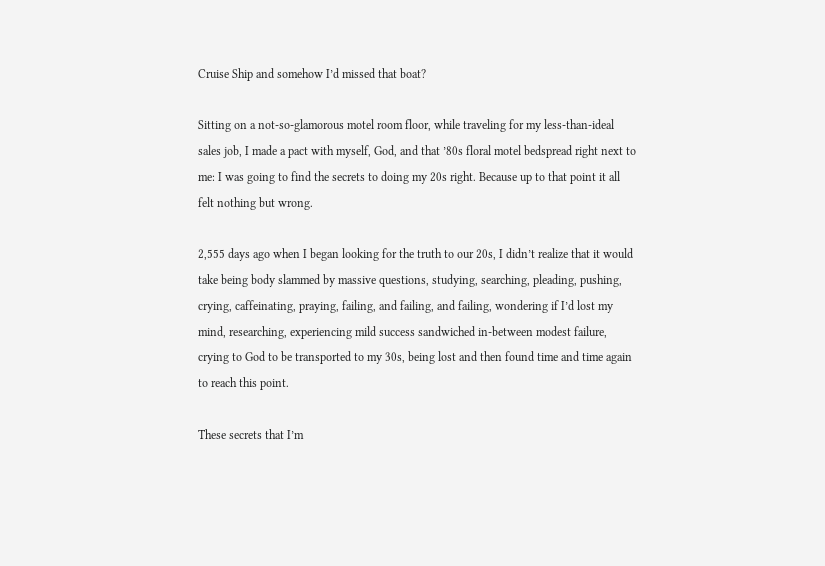Cruise Ship and somehow I’d missed that boat?

Sitting on a not-so-glamorous motel room floor, while traveling for my less-than-ideal sales job, I made a pact with myself, God, and that ’80s floral motel bedspread right next to me: I was going to find the secrets to doing my 20s right. Because up to that point it all felt nothing but wrong.

2,555 days ago when I began looking for the truth to our 20s, I didn’t realize that it would take being body slammed by massive questions, studying, searching, pleading, pushing, crying, caffeinating, praying, failing, and failing, and failing, wondering if I’d lost my mind, researching, experiencing mild success sandwiched in-between modest failure, crying to God to be transported to my 30s, being lost and then found time and time again to reach this point.

These secrets that I’m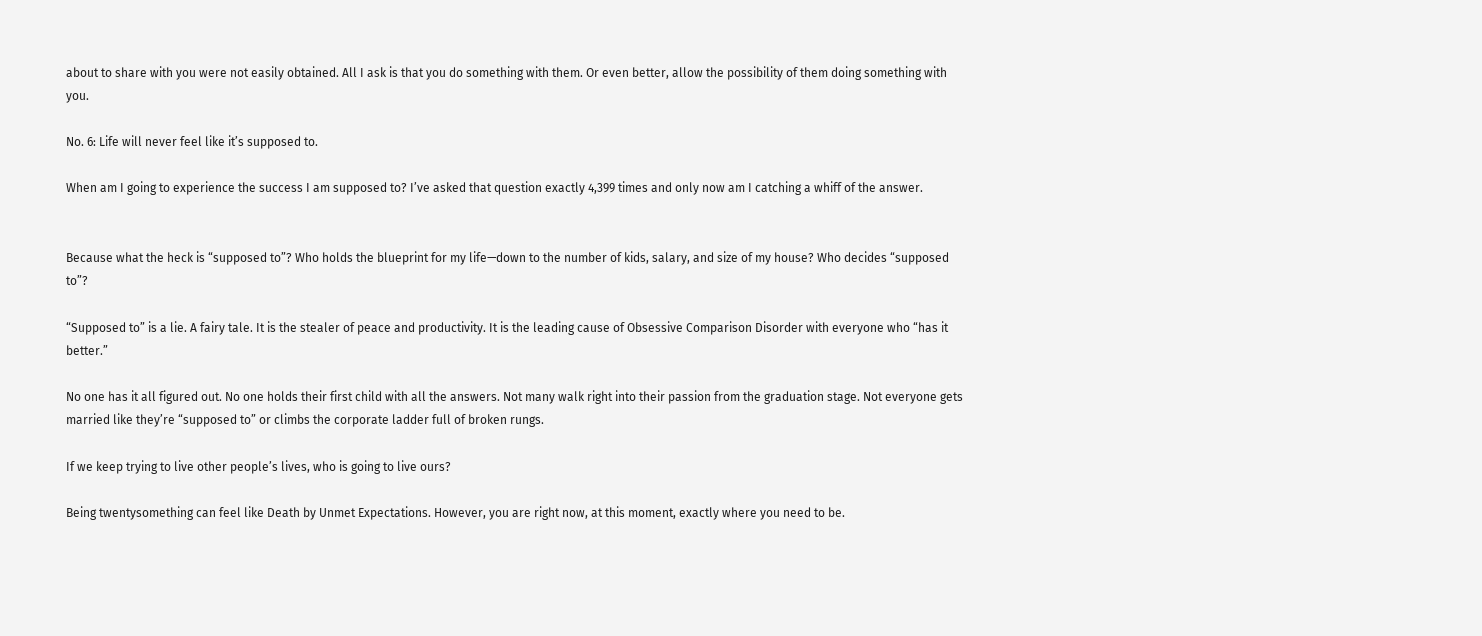about to share with you were not easily obtained. All I ask is that you do something with them. Or even better, allow the possibility of them doing something with you.

No. 6: Life will never feel like it’s supposed to.

When am I going to experience the success I am supposed to? I’ve asked that question exactly 4,399 times and only now am I catching a whiff of the answer.


Because what the heck is “supposed to”? Who holds the blueprint for my life—down to the number of kids, salary, and size of my house? Who decides “supposed to”?

“Supposed to” is a lie. A fairy tale. It is the stealer of peace and productivity. It is the leading cause of Obsessive Comparison Disorder with everyone who “has it better.”

No one has it all figured out. No one holds their first child with all the answers. Not many walk right into their passion from the graduation stage. Not everyone gets married like they’re “supposed to” or climbs the corporate ladder full of broken rungs.

If we keep trying to live other people’s lives, who is going to live ours?

Being twentysomething can feel like Death by Unmet Expectations. However, you are right now, at this moment, exactly where you need to be.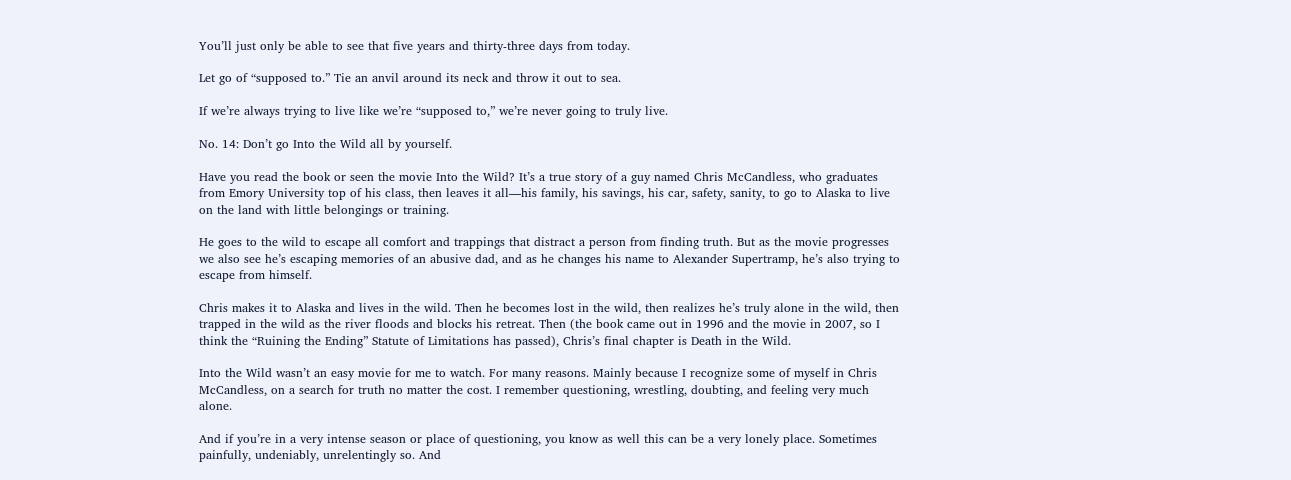You’ll just only be able to see that five years and thirty-three days from today.

Let go of “supposed to.” Tie an anvil around its neck and throw it out to sea.

If we’re always trying to live like we’re “supposed to,” we’re never going to truly live.

No. 14: Don’t go Into the Wild all by yourself.

Have you read the book or seen the movie Into the Wild? It’s a true story of a guy named Chris McCandless, who graduates from Emory University top of his class, then leaves it all—his family, his savings, his car, safety, sanity, to go to Alaska to live on the land with little belongings or training.

He goes to the wild to escape all comfort and trappings that distract a person from finding truth. But as the movie progresses we also see he’s escaping memories of an abusive dad, and as he changes his name to Alexander Supertramp, he’s also trying to escape from himself.

Chris makes it to Alaska and lives in the wild. Then he becomes lost in the wild, then realizes he’s truly alone in the wild, then trapped in the wild as the river floods and blocks his retreat. Then (the book came out in 1996 and the movie in 2007, so I think the “Ruining the Ending” Statute of Limitations has passed), Chris’s final chapter is Death in the Wild.

Into the Wild wasn’t an easy movie for me to watch. For many reasons. Mainly because I recognize some of myself in Chris McCandless, on a search for truth no matter the cost. I remember questioning, wrestling, doubting, and feeling very much alone.

And if you’re in a very intense season or place of questioning, you know as well this can be a very lonely place. Sometimes painfully, undeniably, unrelentingly so. And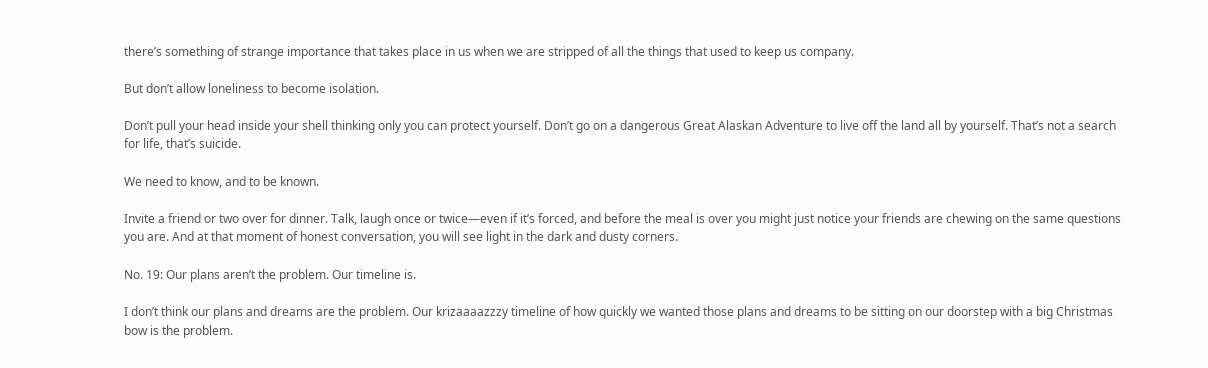there’s something of strange importance that takes place in us when we are stripped of all the things that used to keep us company.

But don’t allow loneliness to become isolation.

Don’t pull your head inside your shell thinking only you can protect yourself. Don’t go on a dangerous Great Alaskan Adventure to live off the land all by yourself. That’s not a search for life, that’s suicide.

We need to know, and to be known.

Invite a friend or two over for dinner. Talk, laugh once or twice—even if it’s forced, and before the meal is over you might just notice your friends are chewing on the same questions you are. And at that moment of honest conversation, you will see light in the dark and dusty corners.

No. 19: Our plans aren’t the problem. Our timeline is.

I don’t think our plans and dreams are the problem. Our krizaaaazzzy timeline of how quickly we wanted those plans and dreams to be sitting on our doorstep with a big Christmas bow is the problem.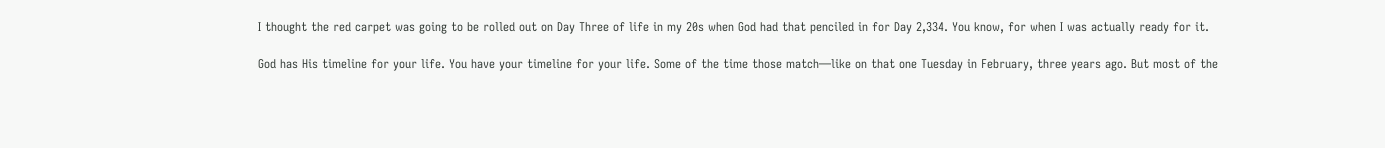I thought the red carpet was going to be rolled out on Day Three of life in my 20s when God had that penciled in for Day 2,334. You know, for when I was actually ready for it.

God has His timeline for your life. You have your timeline for your life. Some of the time those match—like on that one Tuesday in February, three years ago. But most of the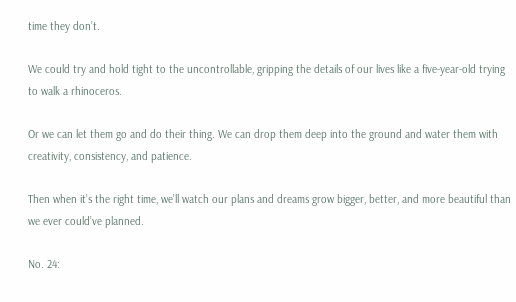time they don’t.

We could try and hold tight to the uncontrollable, gripping the details of our lives like a five-year-old trying to walk a rhinoceros.

Or we can let them go and do their thing. We can drop them deep into the ground and water them with creativity, consistency, and patience.

Then when it’s the right time, we’ll watch our plans and dreams grow bigger, better, and more beautiful than we ever could’ve planned.

No. 24: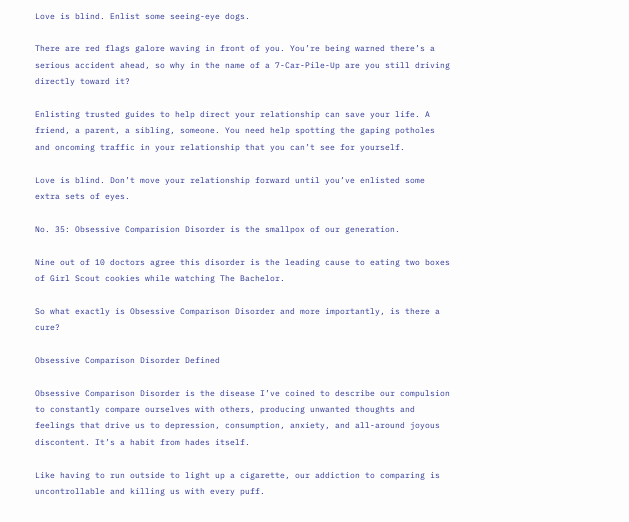Love is blind. Enlist some seeing-eye dogs.

There are red flags galore waving in front of you. You’re being warned there’s a serious accident ahead, so why in the name of a 7-Car-Pile-Up are you still driving directly toward it?

Enlisting trusted guides to help direct your relationship can save your life. A friend, a parent, a sibling, someone. You need help spotting the gaping potholes and oncoming traffic in your relationship that you can’t see for yourself.

Love is blind. Don’t move your relationship forward until you’ve enlisted some extra sets of eyes.

No. 35: Obsessive Comparision Disorder is the smallpox of our generation.

Nine out of 10 doctors agree this disorder is the leading cause to eating two boxes of Girl Scout cookies while watching The Bachelor.

So what exactly is Obsessive Comparison Disorder and more importantly, is there a cure?

Obsessive Comparison Disorder Defined

Obsessive Comparison Disorder is the disease I’ve coined to describe our compulsion to constantly compare ourselves with others, producing unwanted thoughts and feelings that drive us to depression, consumption, anxiety, and all-around joyous discontent. It’s a habit from hades itself.

Like having to run outside to light up a cigarette, our addiction to comparing is uncontrollable and killing us with every puff.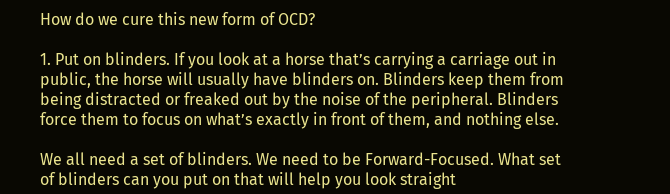How do we cure this new form of OCD?

1. Put on blinders. If you look at a horse that’s carrying a carriage out in public, the horse will usually have blinders on. Blinders keep them from being distracted or freaked out by the noise of the peripheral. Blinders force them to focus on what’s exactly in front of them, and nothing else.

We all need a set of blinders. We need to be Forward-Focused. What set of blinders can you put on that will help you look straight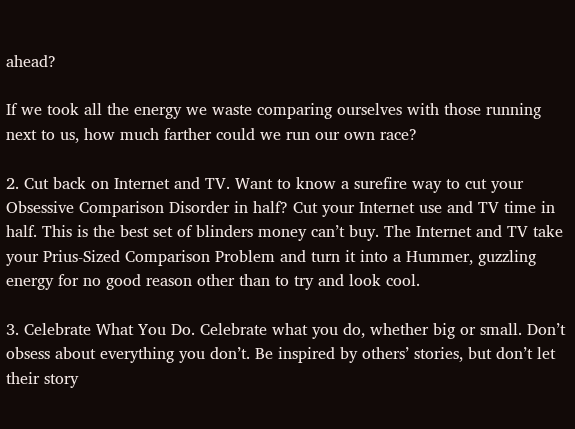ahead?

If we took all the energy we waste comparing ourselves with those running next to us, how much farther could we run our own race?

2. Cut back on Internet and TV. Want to know a surefire way to cut your Obsessive Comparison Disorder in half? Cut your Internet use and TV time in half. This is the best set of blinders money can’t buy. The Internet and TV take your Prius-Sized Comparison Problem and turn it into a Hummer, guzzling energy for no good reason other than to try and look cool.

3. Celebrate What You Do. Celebrate what you do, whether big or small. Don’t obsess about everything you don’t. Be inspired by others’ stories, but don’t let their story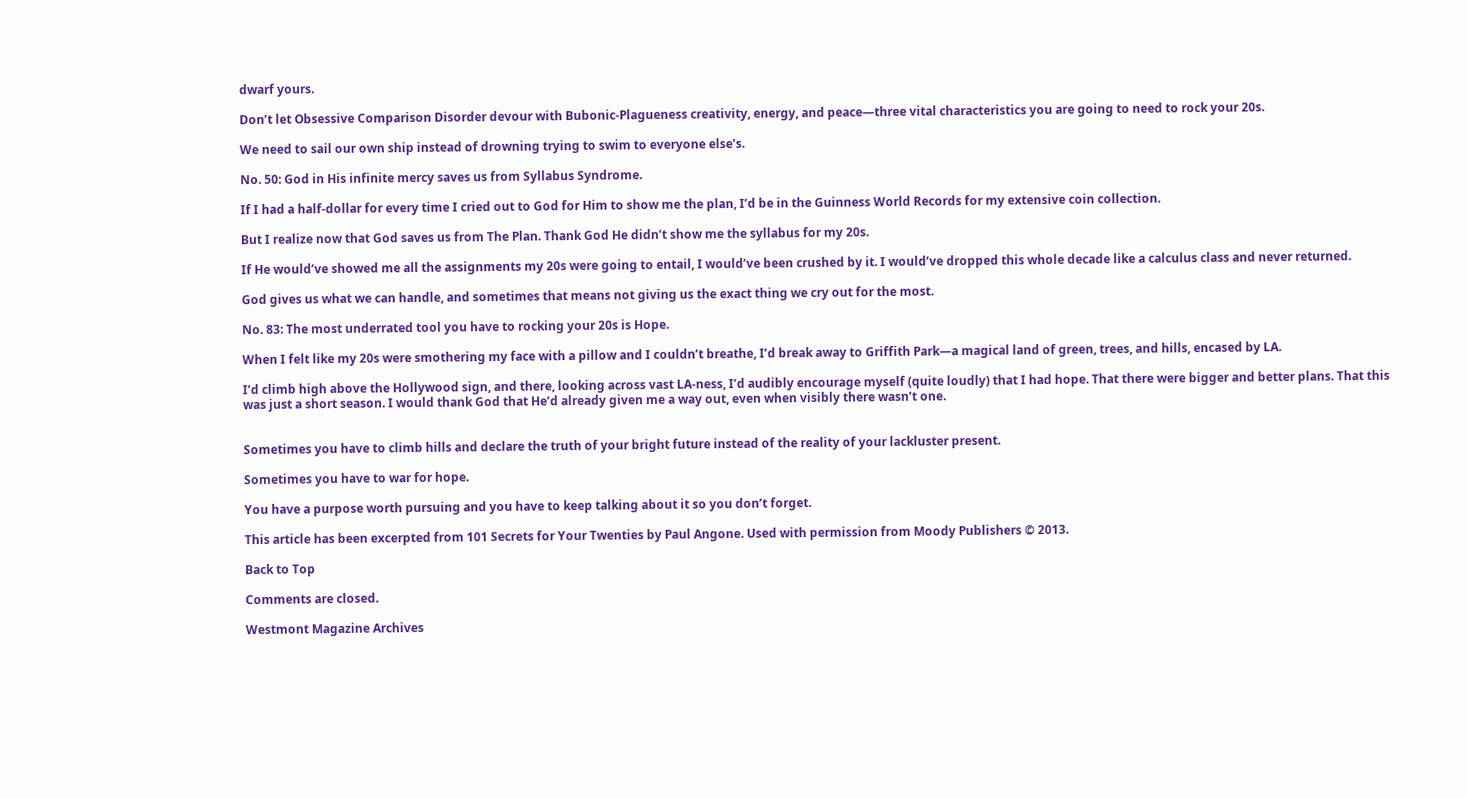dwarf yours.

Don’t let Obsessive Comparison Disorder devour with Bubonic-Plagueness creativity, energy, and peace—three vital characteristics you are going to need to rock your 20s.

We need to sail our own ship instead of drowning trying to swim to everyone else’s.

No. 50: God in His infinite mercy saves us from Syllabus Syndrome.

If I had a half-dollar for every time I cried out to God for Him to show me the plan, I’d be in the Guinness World Records for my extensive coin collection.

But I realize now that God saves us from The Plan. Thank God He didn’t show me the syllabus for my 20s.

If He would’ve showed me all the assignments my 20s were going to entail, I would’ve been crushed by it. I would’ve dropped this whole decade like a calculus class and never returned.

God gives us what we can handle, and sometimes that means not giving us the exact thing we cry out for the most.

No. 83: The most underrated tool you have to rocking your 20s is Hope.

When I felt like my 20s were smothering my face with a pillow and I couldn’t breathe, I’d break away to Griffith Park—a magical land of green, trees, and hills, encased by LA.

I’d climb high above the Hollywood sign, and there, looking across vast LA-ness, I’d audibly encourage myself (quite loudly) that I had hope. That there were bigger and better plans. That this was just a short season. I would thank God that He’d already given me a way out, even when visibly there wasn’t one.


Sometimes you have to climb hills and declare the truth of your bright future instead of the reality of your lackluster present.

Sometimes you have to war for hope.

You have a purpose worth pursuing and you have to keep talking about it so you don’t forget.

This article has been excerpted from 101 Secrets for Your Twenties by Paul Angone. Used with permission from Moody Publishers © 2013.

Back to Top

Comments are closed.

Westmont Magazine Archives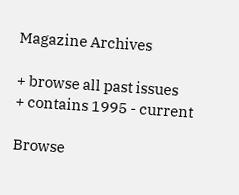Magazine Archives

+ browse all past issues
+ contains 1995 - current

Browse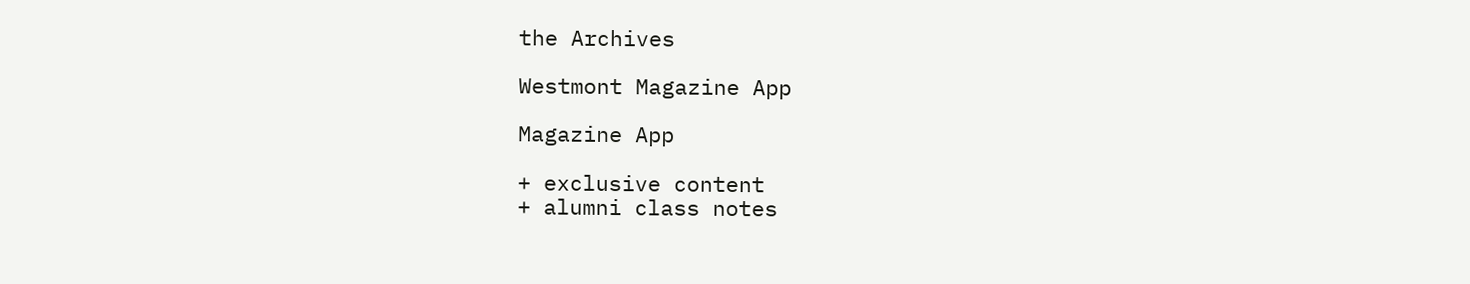the Archives

Westmont Magazine App

Magazine App

+ exclusive content
+ alumni class notes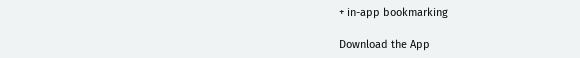+ in-app bookmarking

Download the App